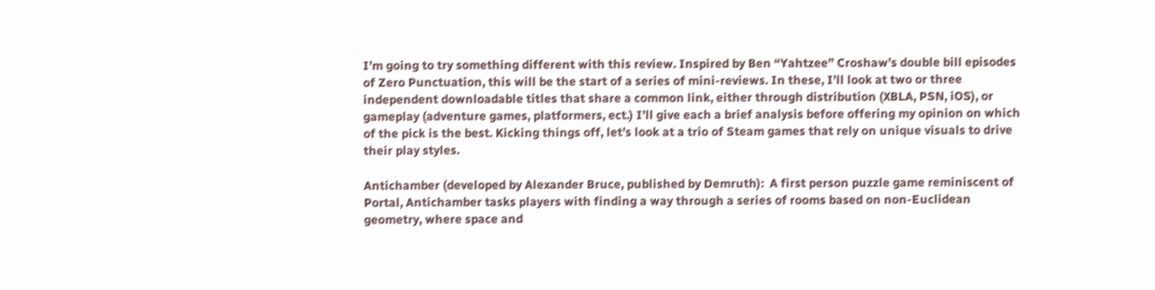I’m going to try something different with this review. Inspired by Ben “Yahtzee” Croshaw’s double bill episodes of Zero Punctuation, this will be the start of a series of mini-reviews. In these, I’ll look at two or three independent downloadable titles that share a common link, either through distribution (XBLA, PSN, iOS), or gameplay (adventure games, platformers, ect.) I’ll give each a brief analysis before offering my opinion on which of the pick is the best. Kicking things off, let’s look at a trio of Steam games that rely on unique visuals to drive their play styles.

Antichamber (developed by Alexander Bruce, published by Demruth):  A first person puzzle game reminiscent of Portal, Antichamber tasks players with finding a way through a series of rooms based on non-Euclidean geometry, where space and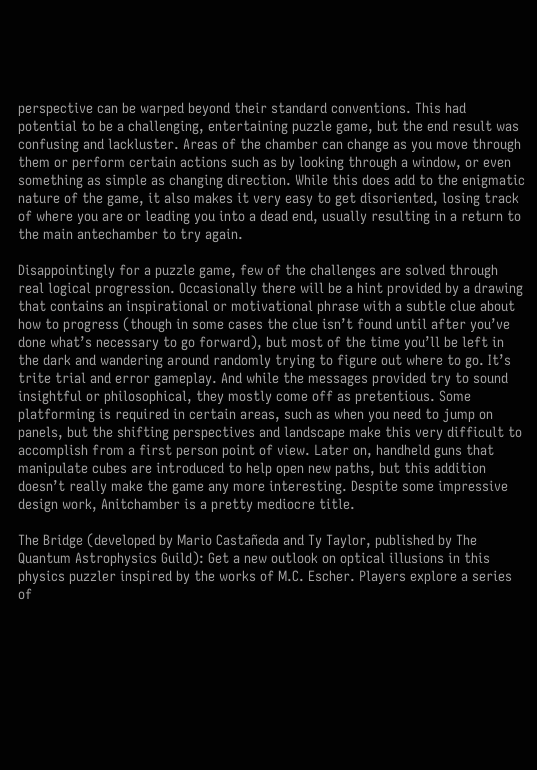perspective can be warped beyond their standard conventions. This had potential to be a challenging, entertaining puzzle game, but the end result was confusing and lackluster. Areas of the chamber can change as you move through them or perform certain actions such as by looking through a window, or even something as simple as changing direction. While this does add to the enigmatic nature of the game, it also makes it very easy to get disoriented, losing track of where you are or leading you into a dead end, usually resulting in a return to the main antechamber to try again.

Disappointingly for a puzzle game, few of the challenges are solved through real logical progression. Occasionally there will be a hint provided by a drawing that contains an inspirational or motivational phrase with a subtle clue about how to progress (though in some cases the clue isn’t found until after you’ve done what’s necessary to go forward), but most of the time you’ll be left in the dark and wandering around randomly trying to figure out where to go. It’s trite trial and error gameplay. And while the messages provided try to sound insightful or philosophical, they mostly come off as pretentious. Some platforming is required in certain areas, such as when you need to jump on panels, but the shifting perspectives and landscape make this very difficult to accomplish from a first person point of view. Later on, handheld guns that manipulate cubes are introduced to help open new paths, but this addition doesn’t really make the game any more interesting. Despite some impressive design work, Anitchamber is a pretty mediocre title.

The Bridge (developed by Mario Castañeda and Ty Taylor, published by The Quantum Astrophysics Guild): Get a new outlook on optical illusions in this physics puzzler inspired by the works of M.C. Escher. Players explore a series of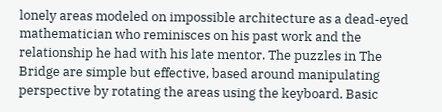lonely areas modeled on impossible architecture as a dead-eyed mathematician who reminisces on his past work and the relationship he had with his late mentor. The puzzles in The Bridge are simple but effective, based around manipulating perspective by rotating the areas using the keyboard. Basic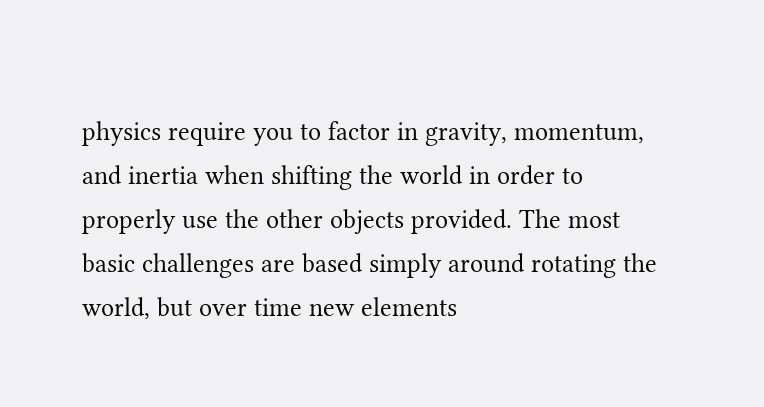physics require you to factor in gravity, momentum, and inertia when shifting the world in order to properly use the other objects provided. The most basic challenges are based simply around rotating the world, but over time new elements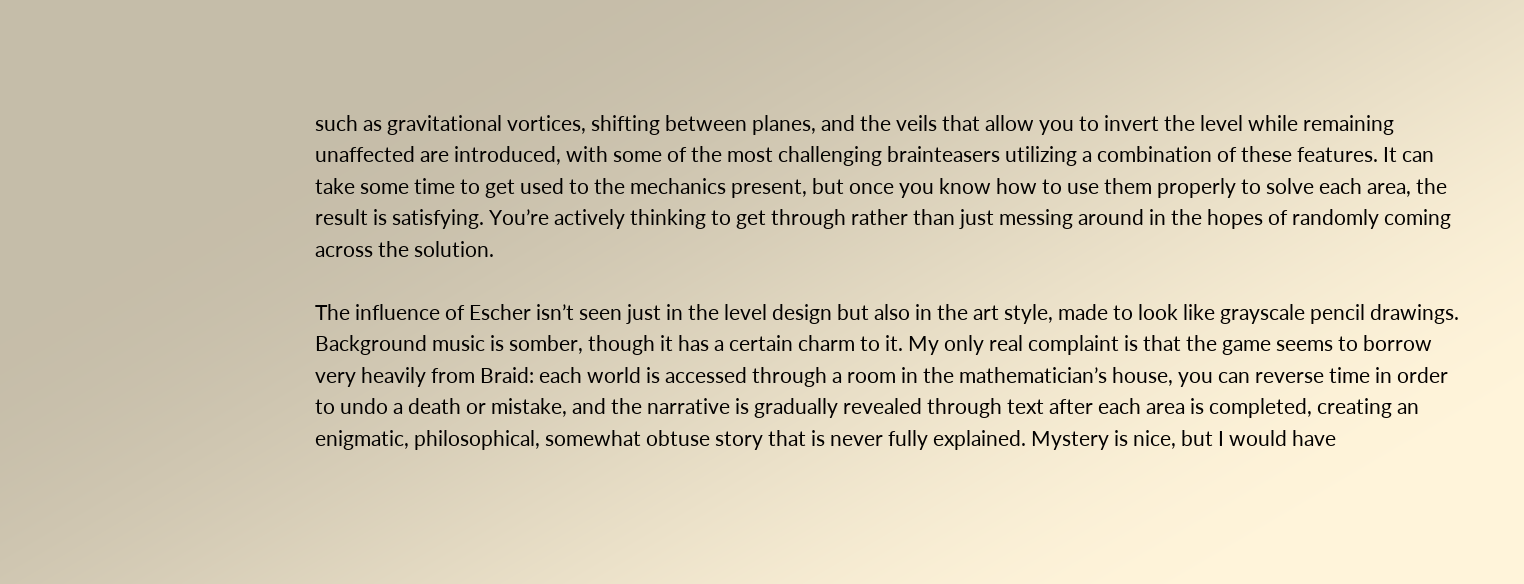such as gravitational vortices, shifting between planes, and the veils that allow you to invert the level while remaining unaffected are introduced, with some of the most challenging brainteasers utilizing a combination of these features. It can take some time to get used to the mechanics present, but once you know how to use them properly to solve each area, the result is satisfying. You’re actively thinking to get through rather than just messing around in the hopes of randomly coming across the solution.

The influence of Escher isn’t seen just in the level design but also in the art style, made to look like grayscale pencil drawings. Background music is somber, though it has a certain charm to it. My only real complaint is that the game seems to borrow very heavily from Braid: each world is accessed through a room in the mathematician’s house, you can reverse time in order to undo a death or mistake, and the narrative is gradually revealed through text after each area is completed, creating an enigmatic, philosophical, somewhat obtuse story that is never fully explained. Mystery is nice, but I would have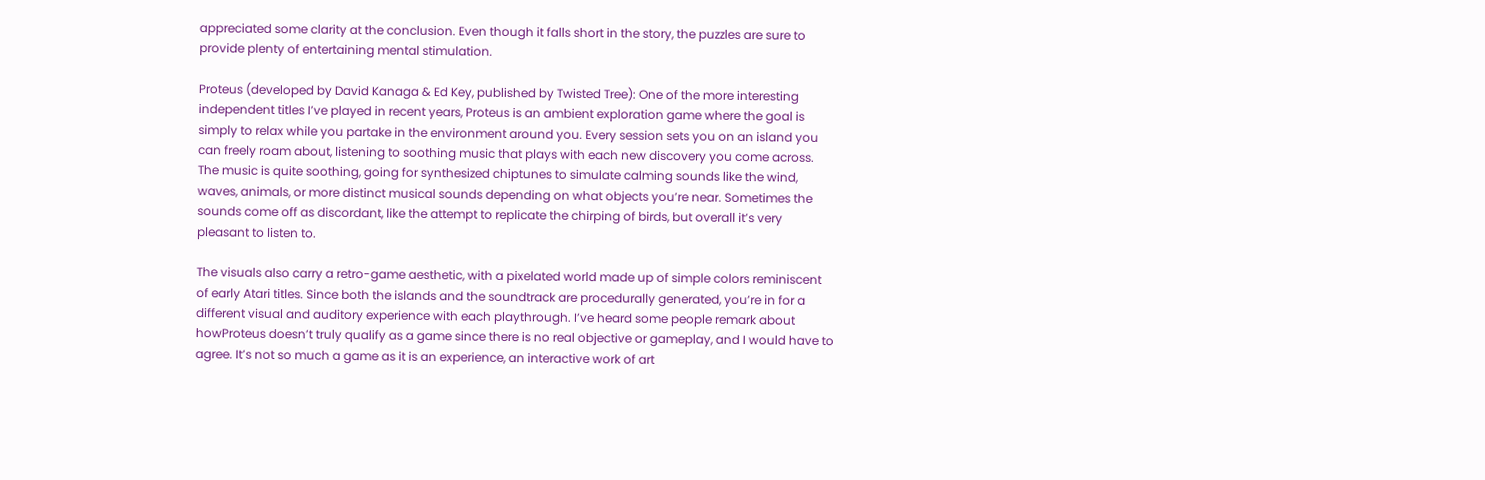appreciated some clarity at the conclusion. Even though it falls short in the story, the puzzles are sure to provide plenty of entertaining mental stimulation.

Proteus (developed by David Kanaga & Ed Key, published by Twisted Tree): One of the more interesting independent titles I’ve played in recent years, Proteus is an ambient exploration game where the goal is simply to relax while you partake in the environment around you. Every session sets you on an island you can freely roam about, listening to soothing music that plays with each new discovery you come across. The music is quite soothing, going for synthesized chiptunes to simulate calming sounds like the wind, waves, animals, or more distinct musical sounds depending on what objects you’re near. Sometimes the sounds come off as discordant, like the attempt to replicate the chirping of birds, but overall it’s very pleasant to listen to.

The visuals also carry a retro-game aesthetic, with a pixelated world made up of simple colors reminiscent of early Atari titles. Since both the islands and the soundtrack are procedurally generated, you’re in for a different visual and auditory experience with each playthrough. I’ve heard some people remark about howProteus doesn’t truly qualify as a game since there is no real objective or gameplay, and I would have to agree. It’s not so much a game as it is an experience, an interactive work of art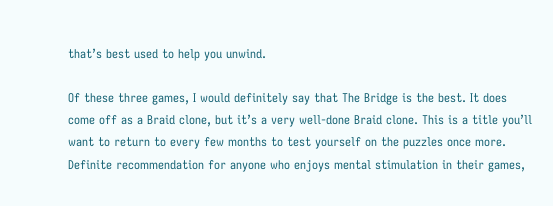that’s best used to help you unwind.

Of these three games, I would definitely say that The Bridge is the best. It does come off as a Braid clone, but it’s a very well-done Braid clone. This is a title you’ll want to return to every few months to test yourself on the puzzles once more. Definite recommendation for anyone who enjoys mental stimulation in their games,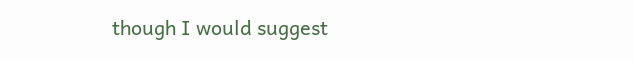though I would suggest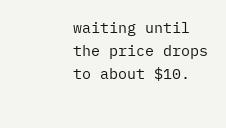waiting until the price drops to about $10.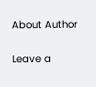About Author

Leave a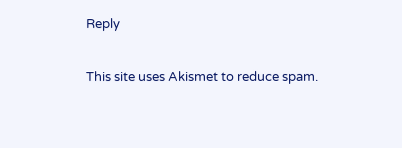Reply

This site uses Akismet to reduce spam.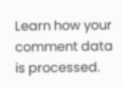Learn how your comment data is processed.